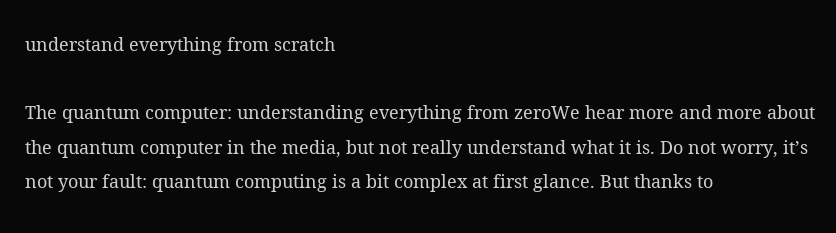understand everything from scratch

The quantum computer: understanding everything from zeroWe hear more and more about the quantum computer in the media, but not really understand what it is. Do not worry, it’s not your fault: quantum computing is a bit complex at first glance. But thanks to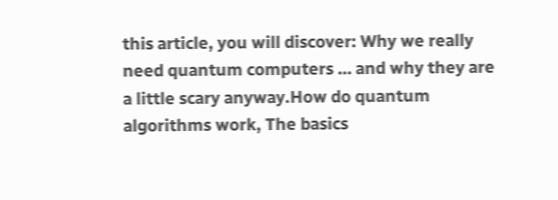this article, you will discover: Why we really need quantum computers … and why they are a little scary anyway.How do quantum algorithms work, The basics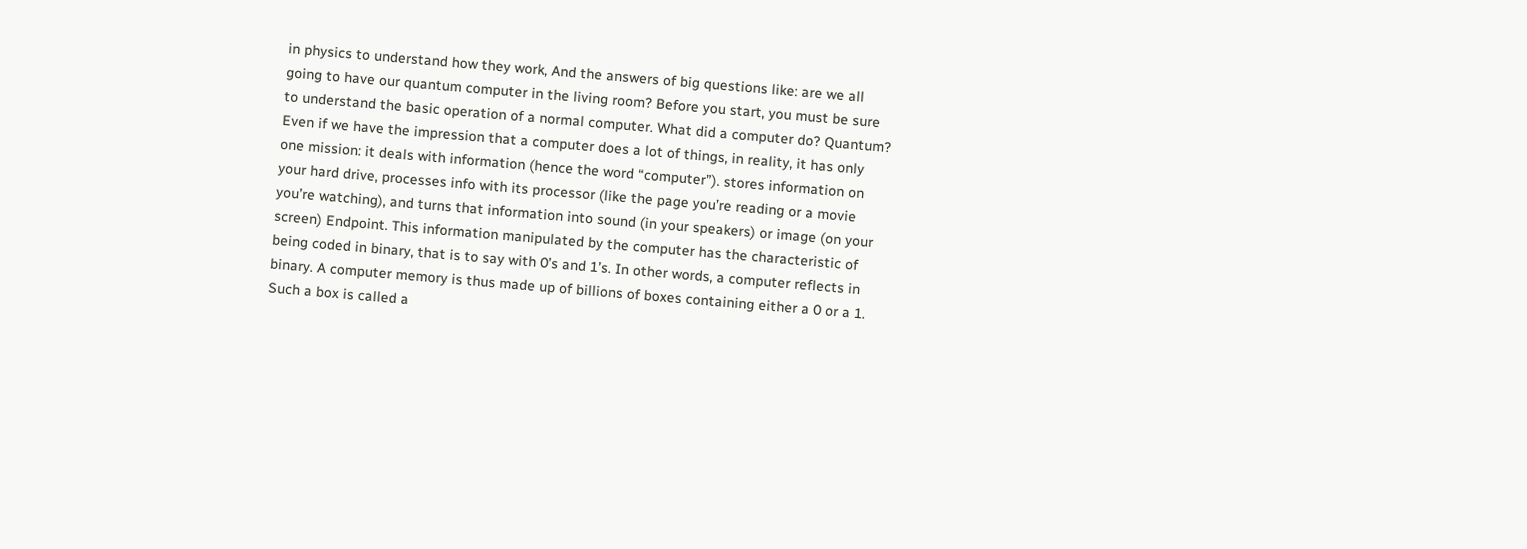in physics to understand how they work, And the answers of big questions like: are we all going to have our quantum computer in the living room? Before you start, you must be sure to understand the basic operation of a normal computer. What did a computer do? Quantum? Even if we have the impression that a computer does a lot of things, in reality, it has only one mission: it deals with information (hence the word “computer”). stores information on your hard drive, processes info with its processor (like the page you’re reading or a movie you’re watching), and turns that information into sound (in your speakers) or image (on your screen) Endpoint. This information manipulated by the computer has the characteristic of being coded in binary, that is to say with 0’s and 1’s. In other words, a computer reflects in binary. A computer memory is thus made up of billions of boxes containing either a 0 or a 1. Such a box is called a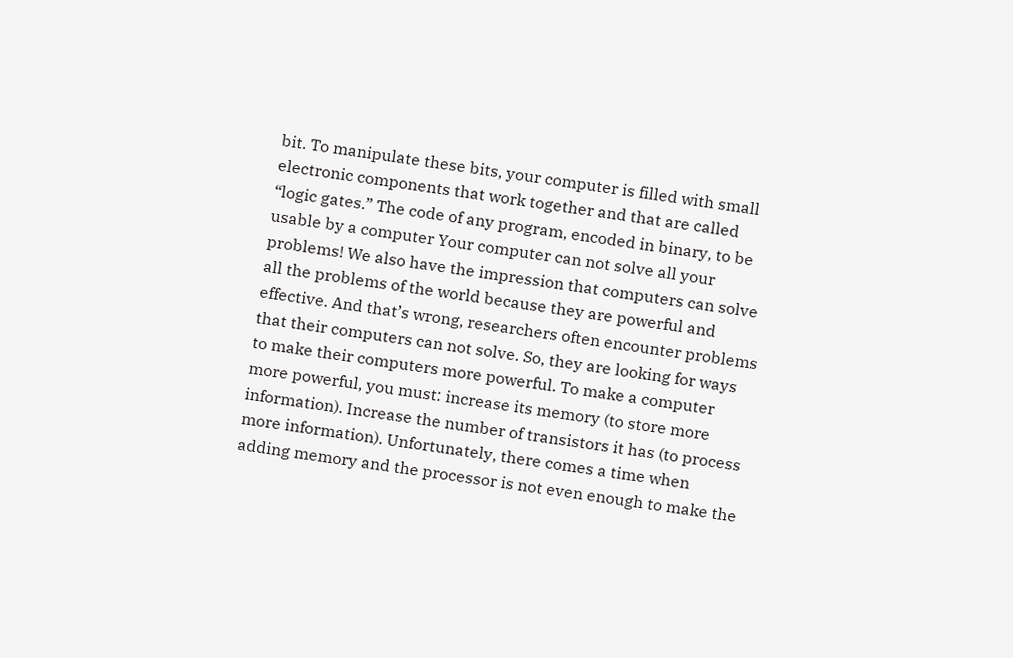bit. To manipulate these bits, your computer is filled with small electronic components that work together and that are called “logic gates.” The code of any program, encoded in binary, to be usable by a computer Your computer can not solve all your problems! We also have the impression that computers can solve all the problems of the world because they are powerful and effective. And that’s wrong, researchers often encounter problems that their computers can not solve. So, they are looking for ways to make their computers more powerful. To make a computer more powerful, you must: increase its memory (to store more information). Increase the number of transistors it has (to process more information). Unfortunately, there comes a time when adding memory and the processor is not even enough to make the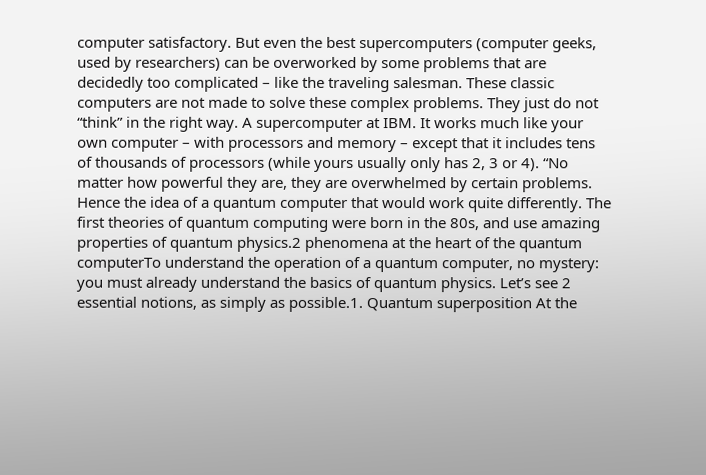computer satisfactory. But even the best supercomputers (computer geeks, used by researchers) can be overworked by some problems that are decidedly too complicated – like the traveling salesman. These classic computers are not made to solve these complex problems. They just do not “think” in the right way. A supercomputer at IBM. It works much like your own computer – with processors and memory – except that it includes tens of thousands of processors (while yours usually only has 2, 3 or 4). “No matter how powerful they are, they are overwhelmed by certain problems. Hence the idea of a quantum computer that would work quite differently. The first theories of quantum computing were born in the 80s, and use amazing properties of quantum physics.2 phenomena at the heart of the quantum computerTo understand the operation of a quantum computer, no mystery: you must already understand the basics of quantum physics. Let’s see 2 essential notions, as simply as possible.1. Quantum superposition At the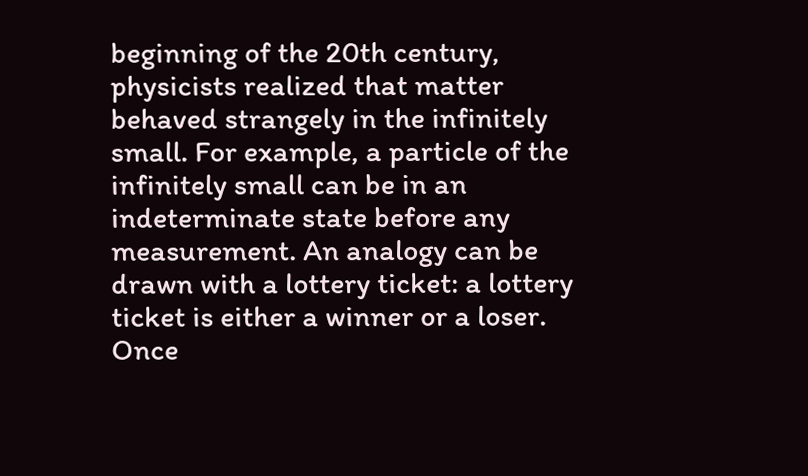beginning of the 20th century, physicists realized that matter behaved strangely in the infinitely small. For example, a particle of the infinitely small can be in an indeterminate state before any measurement. An analogy can be drawn with a lottery ticket: a lottery ticket is either a winner or a loser. Once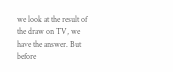we look at the result of the draw on TV, we have the answer. But before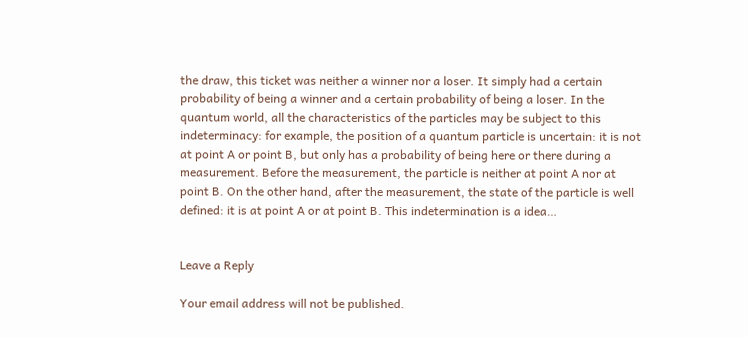the draw, this ticket was neither a winner nor a loser. It simply had a certain probability of being a winner and a certain probability of being a loser. In the quantum world, all the characteristics of the particles may be subject to this indeterminacy: for example, the position of a quantum particle is uncertain: it is not at point A or point B, but only has a probability of being here or there during a measurement. Before the measurement, the particle is neither at point A nor at point B. On the other hand, after the measurement, the state of the particle is well defined: it is at point A or at point B. This indetermination is a idea…


Leave a Reply

Your email address will not be published.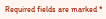Required fields are marked *